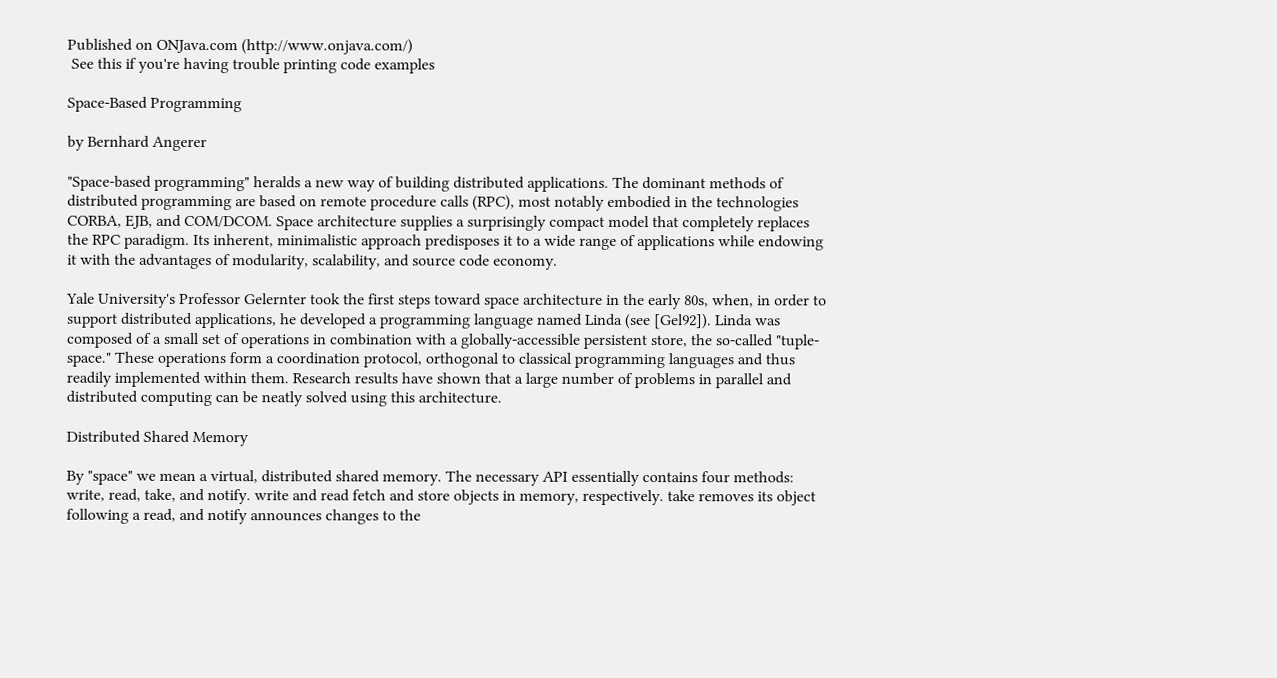Published on ONJava.com (http://www.onjava.com/)
 See this if you're having trouble printing code examples

Space-Based Programming

by Bernhard Angerer

"Space-based programming" heralds a new way of building distributed applications. The dominant methods of distributed programming are based on remote procedure calls (RPC), most notably embodied in the technologies CORBA, EJB, and COM/DCOM. Space architecture supplies a surprisingly compact model that completely replaces the RPC paradigm. Its inherent, minimalistic approach predisposes it to a wide range of applications while endowing it with the advantages of modularity, scalability, and source code economy.

Yale University's Professor Gelernter took the first steps toward space architecture in the early 80s, when, in order to support distributed applications, he developed a programming language named Linda (see [Gel92]). Linda was composed of a small set of operations in combination with a globally-accessible persistent store, the so-called "tuple-space." These operations form a coordination protocol, orthogonal to classical programming languages and thus readily implemented within them. Research results have shown that a large number of problems in parallel and distributed computing can be neatly solved using this architecture.

Distributed Shared Memory

By "space" we mean a virtual, distributed shared memory. The necessary API essentially contains four methods: write, read, take, and notify. write and read fetch and store objects in memory, respectively. take removes its object following a read, and notify announces changes to the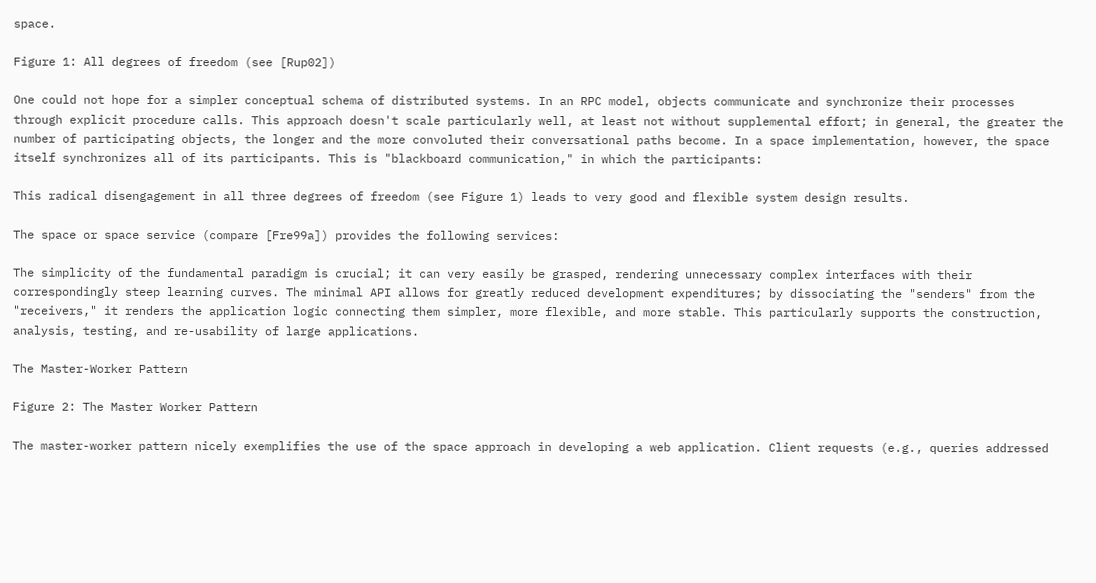space.

Figure 1: All degrees of freedom (see [Rup02])

One could not hope for a simpler conceptual schema of distributed systems. In an RPC model, objects communicate and synchronize their processes through explicit procedure calls. This approach doesn't scale particularly well, at least not without supplemental effort; in general, the greater the number of participating objects, the longer and the more convoluted their conversational paths become. In a space implementation, however, the space itself synchronizes all of its participants. This is "blackboard communication," in which the participants:

This radical disengagement in all three degrees of freedom (see Figure 1) leads to very good and flexible system design results.

The space or space service (compare [Fre99a]) provides the following services:

The simplicity of the fundamental paradigm is crucial; it can very easily be grasped, rendering unnecessary complex interfaces with their correspondingly steep learning curves. The minimal API allows for greatly reduced development expenditures; by dissociating the "senders" from the "receivers," it renders the application logic connecting them simpler, more flexible, and more stable. This particularly supports the construction, analysis, testing, and re-usability of large applications.

The Master-Worker Pattern

Figure 2: The Master Worker Pattern

The master-worker pattern nicely exemplifies the use of the space approach in developing a web application. Client requests (e.g., queries addressed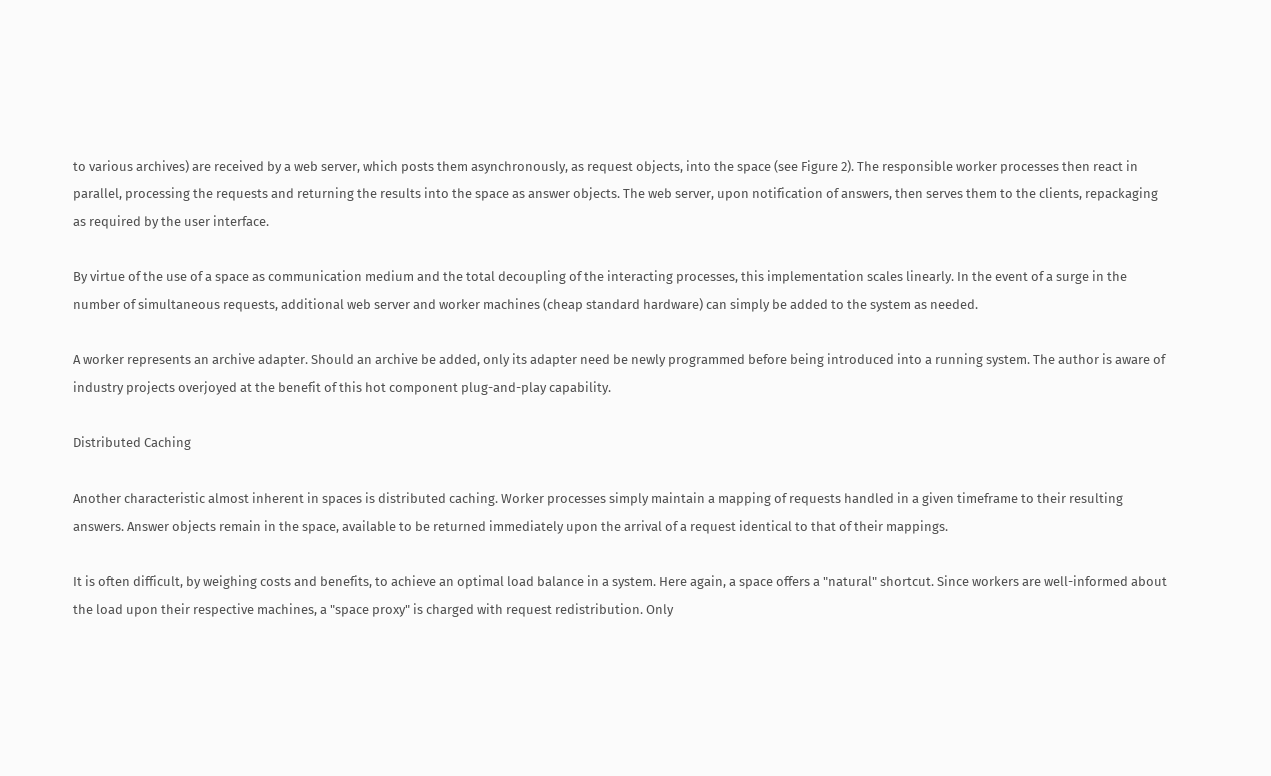to various archives) are received by a web server, which posts them asynchronously, as request objects, into the space (see Figure 2). The responsible worker processes then react in parallel, processing the requests and returning the results into the space as answer objects. The web server, upon notification of answers, then serves them to the clients, repackaging as required by the user interface.

By virtue of the use of a space as communication medium and the total decoupling of the interacting processes, this implementation scales linearly. In the event of a surge in the number of simultaneous requests, additional web server and worker machines (cheap standard hardware) can simply be added to the system as needed.

A worker represents an archive adapter. Should an archive be added, only its adapter need be newly programmed before being introduced into a running system. The author is aware of industry projects overjoyed at the benefit of this hot component plug-and-play capability.

Distributed Caching

Another characteristic almost inherent in spaces is distributed caching. Worker processes simply maintain a mapping of requests handled in a given timeframe to their resulting answers. Answer objects remain in the space, available to be returned immediately upon the arrival of a request identical to that of their mappings.

It is often difficult, by weighing costs and benefits, to achieve an optimal load balance in a system. Here again, a space offers a "natural" shortcut. Since workers are well-informed about the load upon their respective machines, a "space proxy" is charged with request redistribution. Only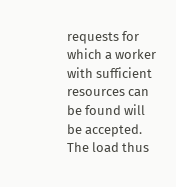requests for which a worker with sufficient resources can be found will be accepted. The load thus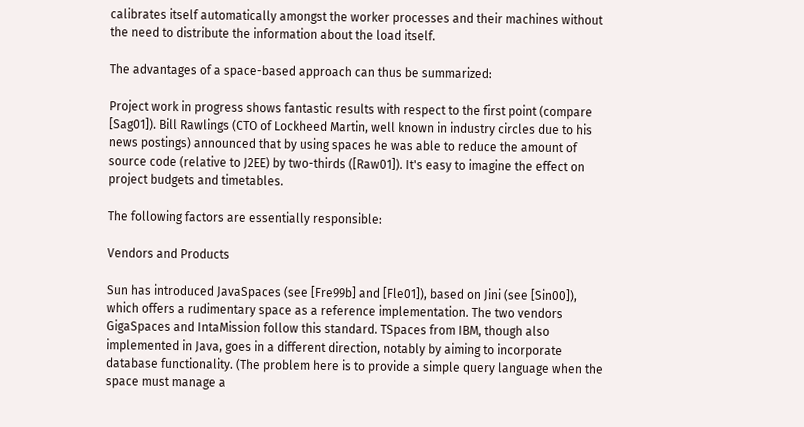calibrates itself automatically amongst the worker processes and their machines without the need to distribute the information about the load itself.

The advantages of a space-based approach can thus be summarized:

Project work in progress shows fantastic results with respect to the first point (compare [Sag01]). Bill Rawlings (CTO of Lockheed Martin, well known in industry circles due to his news postings) announced that by using spaces he was able to reduce the amount of source code (relative to J2EE) by two-thirds ([Raw01]). It's easy to imagine the effect on project budgets and timetables.

The following factors are essentially responsible:

Vendors and Products

Sun has introduced JavaSpaces (see [Fre99b] and [Fle01]), based on Jini (see [Sin00]), which offers a rudimentary space as a reference implementation. The two vendors GigaSpaces and IntaMission follow this standard. TSpaces from IBM, though also implemented in Java, goes in a different direction, notably by aiming to incorporate database functionality. (The problem here is to provide a simple query language when the space must manage a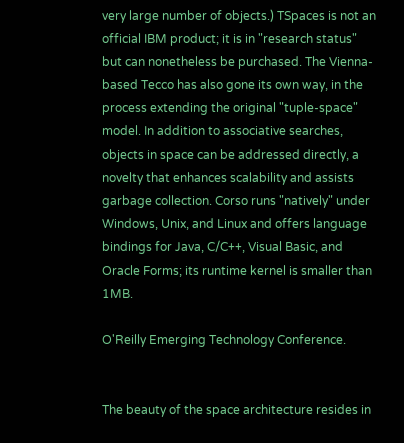very large number of objects.) TSpaces is not an official IBM product; it is in "research status" but can nonetheless be purchased. The Vienna-based Tecco has also gone its own way, in the process extending the original "tuple-space" model. In addition to associative searches, objects in space can be addressed directly, a novelty that enhances scalability and assists garbage collection. Corso runs "natively" under Windows, Unix, and Linux and offers language bindings for Java, C/C++, Visual Basic, and Oracle Forms; its runtime kernel is smaller than 1MB.

O'Reilly Emerging Technology Conference.


The beauty of the space architecture resides in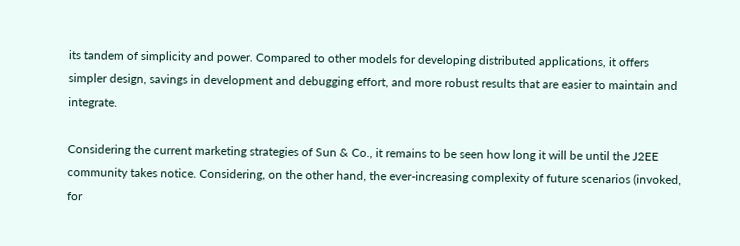its tandem of simplicity and power. Compared to other models for developing distributed applications, it offers simpler design, savings in development and debugging effort, and more robust results that are easier to maintain and integrate.

Considering the current marketing strategies of Sun & Co., it remains to be seen how long it will be until the J2EE community takes notice. Considering, on the other hand, the ever-increasing complexity of future scenarios (invoked, for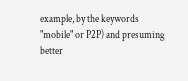example, by the keywords "mobile" or P2P) and presuming better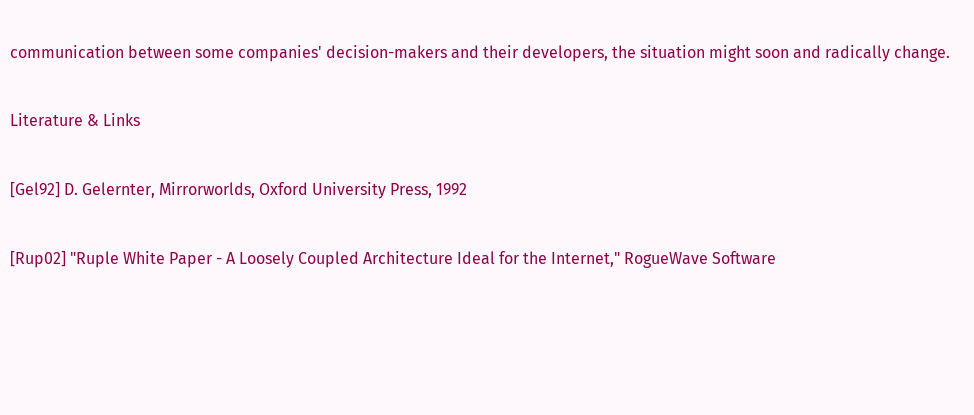communication between some companies' decision-makers and their developers, the situation might soon and radically change.

Literature & Links

[Gel92] D. Gelernter, Mirrorworlds, Oxford University Press, 1992

[Rup02] "Ruple White Paper - A Loosely Coupled Architecture Ideal for the Internet," RogueWave Software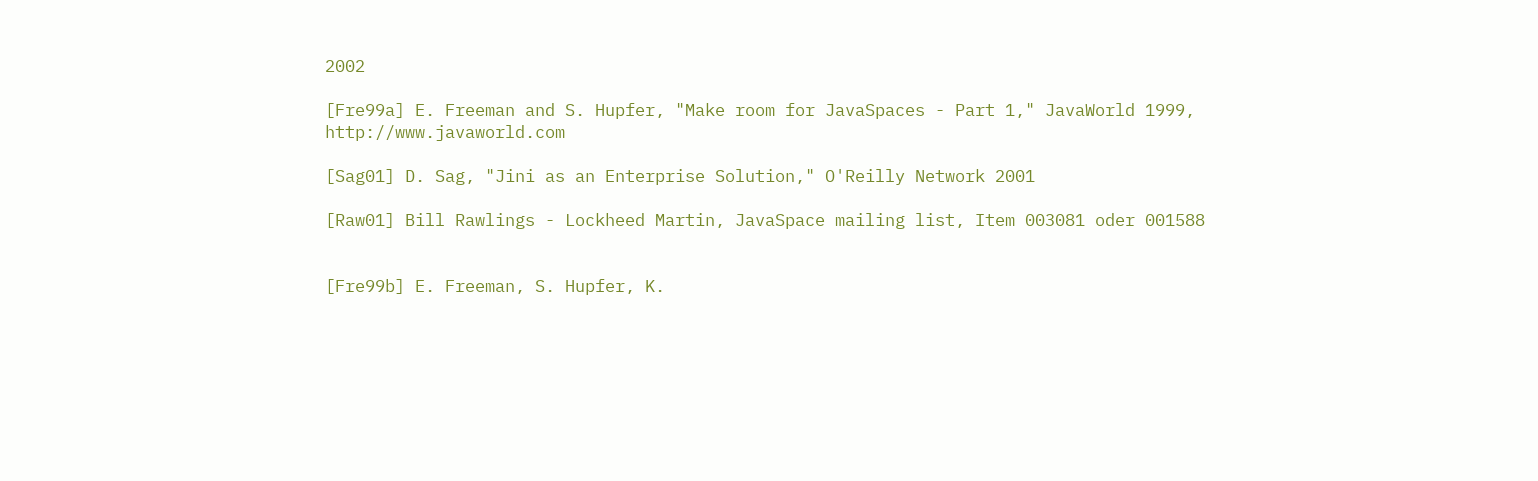2002

[Fre99a] E. Freeman and S. Hupfer, "Make room for JavaSpaces - Part 1," JavaWorld 1999, http://www.javaworld.com

[Sag01] D. Sag, "Jini as an Enterprise Solution," O'Reilly Network 2001

[Raw01] Bill Rawlings - Lockheed Martin, JavaSpace mailing list, Item 003081 oder 001588


[Fre99b] E. Freeman, S. Hupfer, K.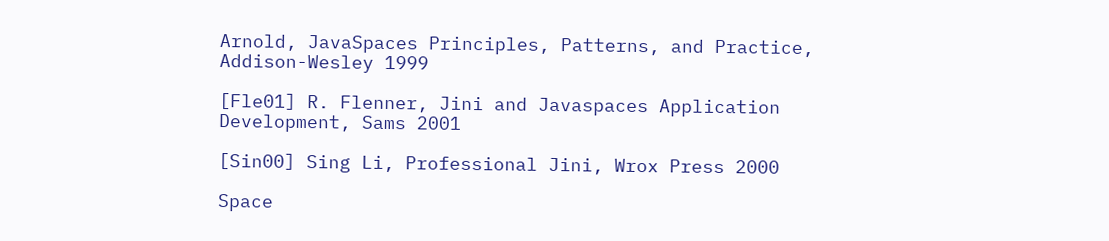Arnold, JavaSpaces Principles, Patterns, and Practice, Addison-Wesley 1999

[Fle01] R. Flenner, Jini and Javaspaces Application Development, Sams 2001

[Sin00] Sing Li, Professional Jini, Wrox Press 2000

Space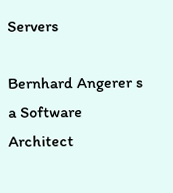Servers

Bernhard Angerer s a Software Architect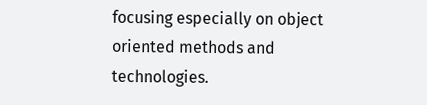focusing especially on object oriented methods and technologies.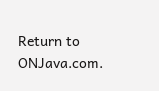Return to ONJava.com.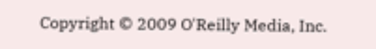Copyright © 2009 O'Reilly Media, Inc.